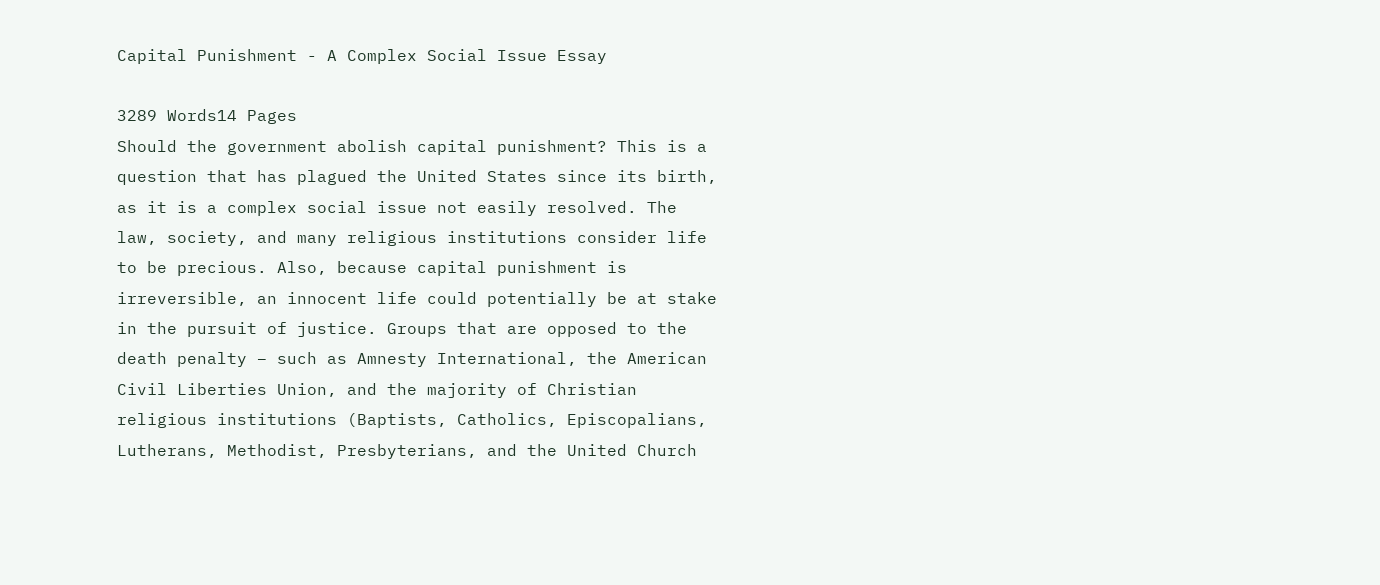Capital Punishment - A Complex Social Issue Essay

3289 Words14 Pages
Should the government abolish capital punishment? This is a question that has plagued the United States since its birth, as it is a complex social issue not easily resolved. The law, society, and many religious institutions consider life to be precious. Also, because capital punishment is irreversible, an innocent life could potentially be at stake in the pursuit of justice. Groups that are opposed to the death penalty – such as Amnesty International, the American Civil Liberties Union, and the majority of Christian religious institutions (Baptists, Catholics, Episcopalians, Lutherans, Methodist, Presbyterians, and the United Church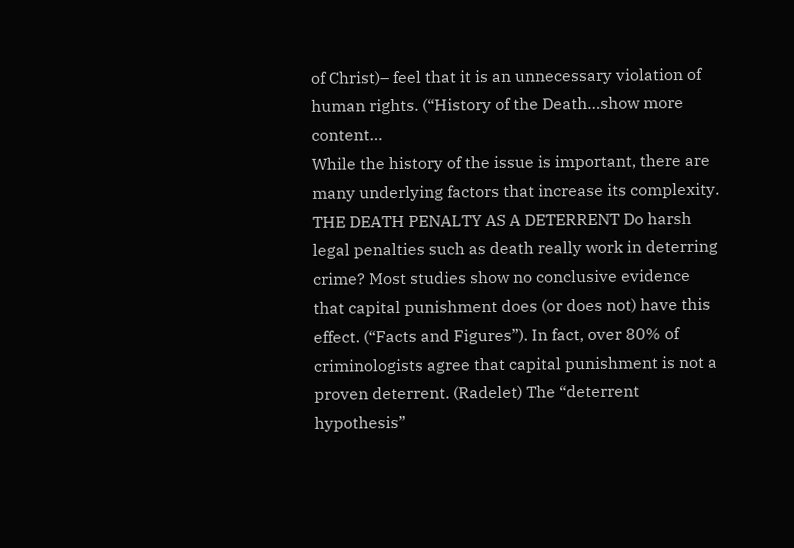of Christ)– feel that it is an unnecessary violation of human rights. (“History of the Death…show more content…
While the history of the issue is important, there are many underlying factors that increase its complexity. THE DEATH PENALTY AS A DETERRENT Do harsh legal penalties such as death really work in deterring crime? Most studies show no conclusive evidence that capital punishment does (or does not) have this effect. (“Facts and Figures”). In fact, over 80% of criminologists agree that capital punishment is not a proven deterrent. (Radelet) The “deterrent hypothesis”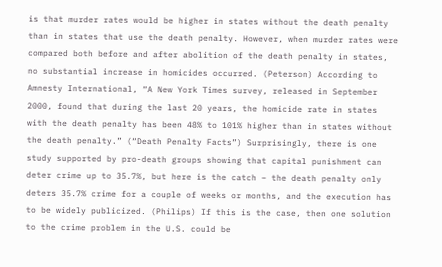is that murder rates would be higher in states without the death penalty than in states that use the death penalty. However, when murder rates were compared both before and after abolition of the death penalty in states, no substantial increase in homicides occurred. (Peterson) According to Amnesty International, “A New York Times survey, released in September 2000, found that during the last 20 years, the homicide rate in states with the death penalty has been 48% to 101% higher than in states without the death penalty.” (“Death Penalty Facts”) Surprisingly, there is one study supported by pro-death groups showing that capital punishment can deter crime up to 35.7%, but here is the catch – the death penalty only deters 35.7% crime for a couple of weeks or months, and the execution has to be widely publicized. (Philips) If this is the case, then one solution to the crime problem in the U.S. could be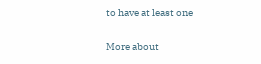to have at least one

More about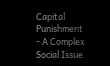Capital Punishment - A Complex Social Issue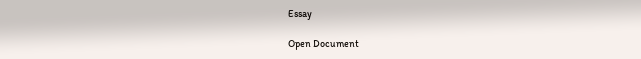Essay

Open Document